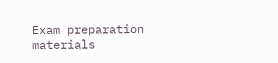Exam preparation materials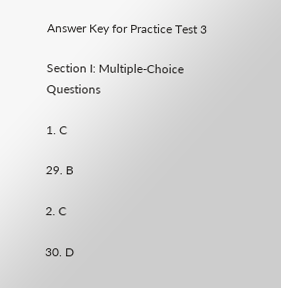Answer Key for Practice Test 3

Section I: Multiple-Choice Questions

1. C

29. B

2. C

30. D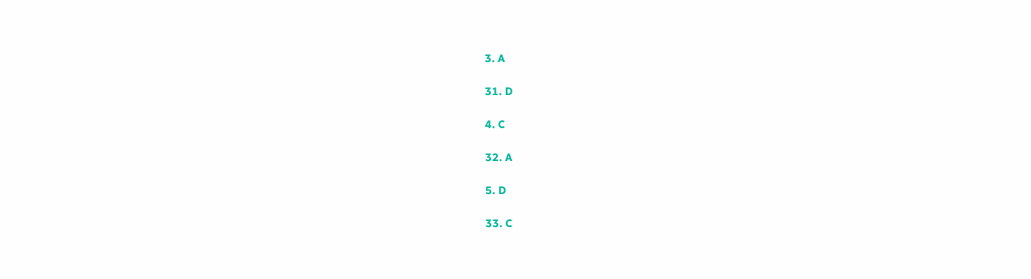3. A

31. D

4. C

32. A

5. D

33. C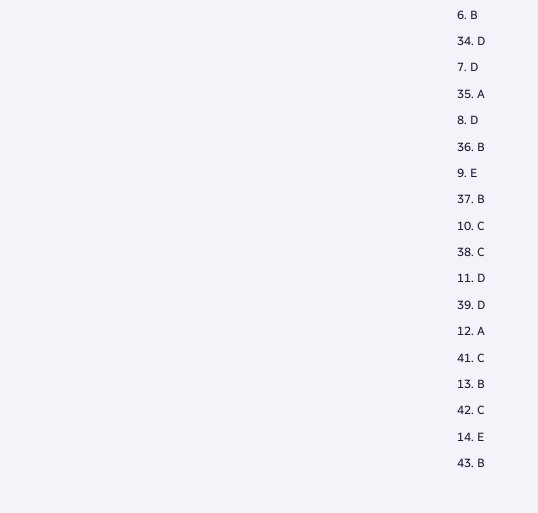6. B

34. D

7. D

35. A

8. D

36. B

9. E

37. B

10. C

38. C

11. D

39. D

12. A

41. C

13. B

42. C

14. E

43. B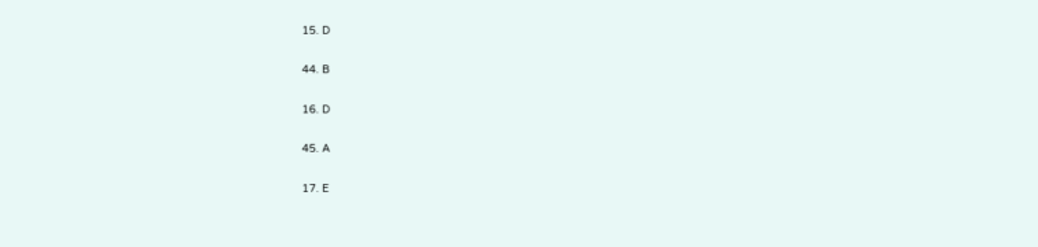15. D

44. B

16. D

45. A

17. E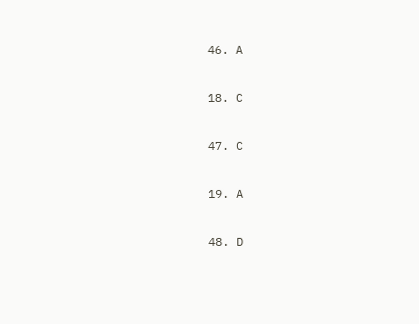46. A

18. C

47. C

19. A

48. D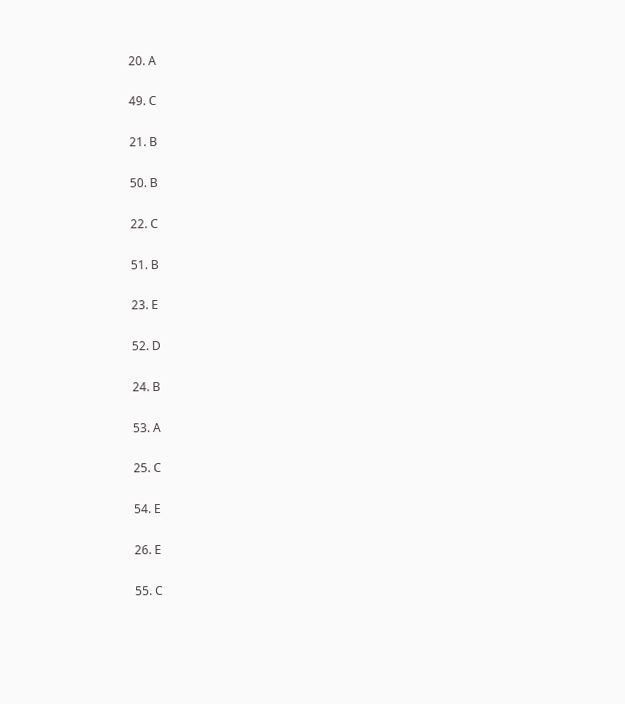20. A

49. C

21. B

50. B

22. C

51. B

23. E

52. D

24. B

53. A

25. C

54. E

26. E

55. C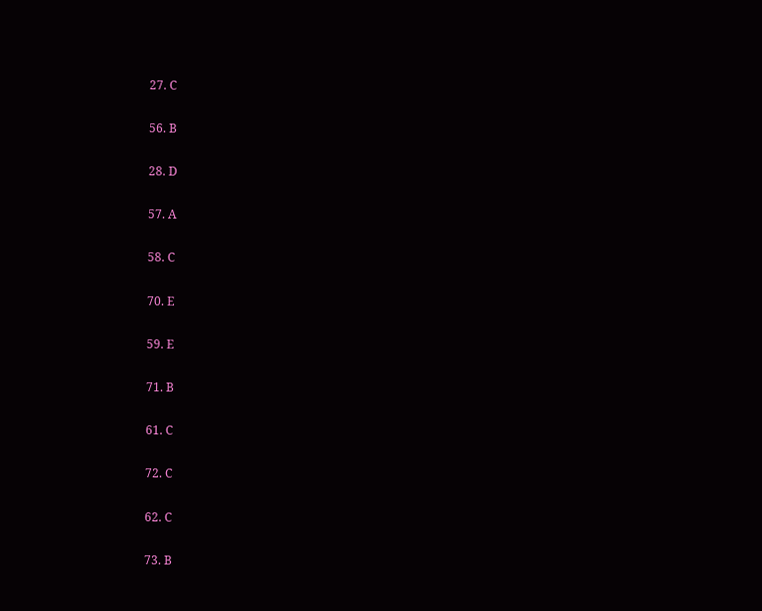27. C

56. B

28. D

57. A

58. C

70. E

59. E

71. B

61. C

72. C

62. C

73. B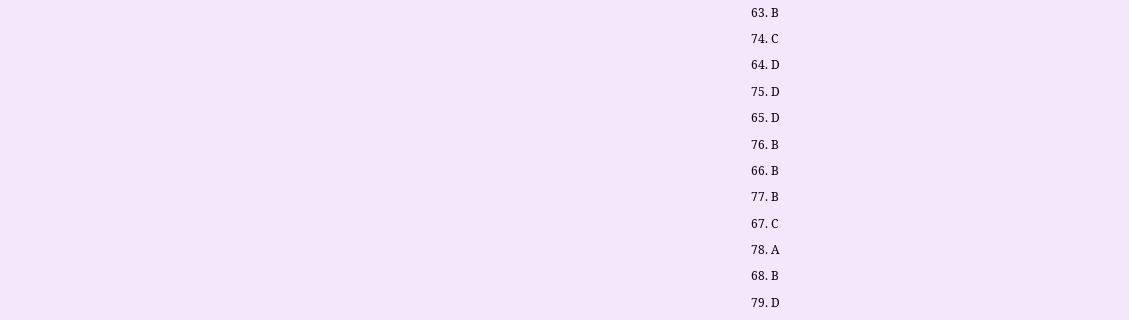63. B

74. C

64. D

75. D

65. D

76. B

66. B

77. B

67. C

78. A

68. B

79. D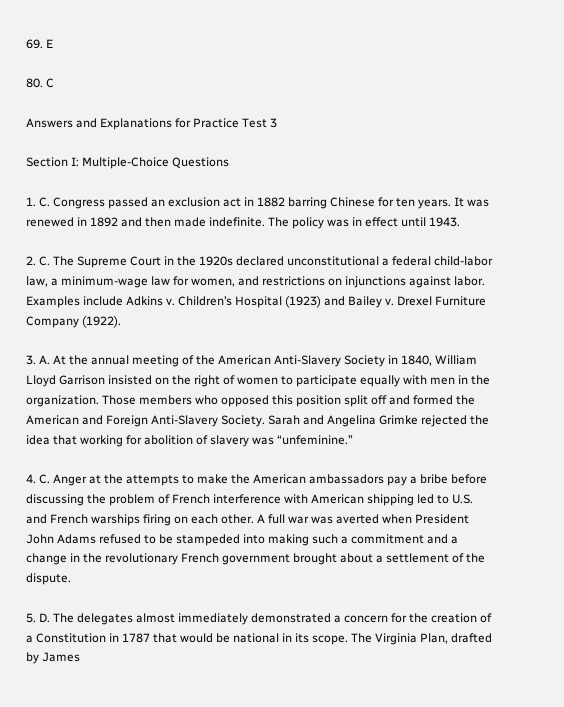69. E

80. C

Answers and Explanations for Practice Test 3

Section I: Multiple-Choice Questions

1. C. Congress passed an exclusion act in 1882 barring Chinese for ten years. It was renewed in 1892 and then made indefinite. The policy was in effect until 1943.

2. C. The Supreme Court in the 1920s declared unconstitutional a federal child-labor law, a minimum-wage law for women, and restrictions on injunctions against labor. Examples include Adkins v. Children’s Hospital (1923) and Bailey v. Drexel Furniture Company (1922).

3. A. At the annual meeting of the American Anti-Slavery Society in 1840, William Lloyd Garrison insisted on the right of women to participate equally with men in the organization. Those members who opposed this position split off and formed the American and Foreign Anti-Slavery Society. Sarah and Angelina Grimke rejected the idea that working for abolition of slavery was “unfeminine.”

4. C. Anger at the attempts to make the American ambassadors pay a bribe before discussing the problem of French interference with American shipping led to U.S. and French warships firing on each other. A full war was averted when President John Adams refused to be stampeded into making such a commitment and a change in the revolutionary French government brought about a settlement of the dispute.

5. D. The delegates almost immediately demonstrated a concern for the creation of a Constitution in 1787 that would be national in its scope. The Virginia Plan, drafted by James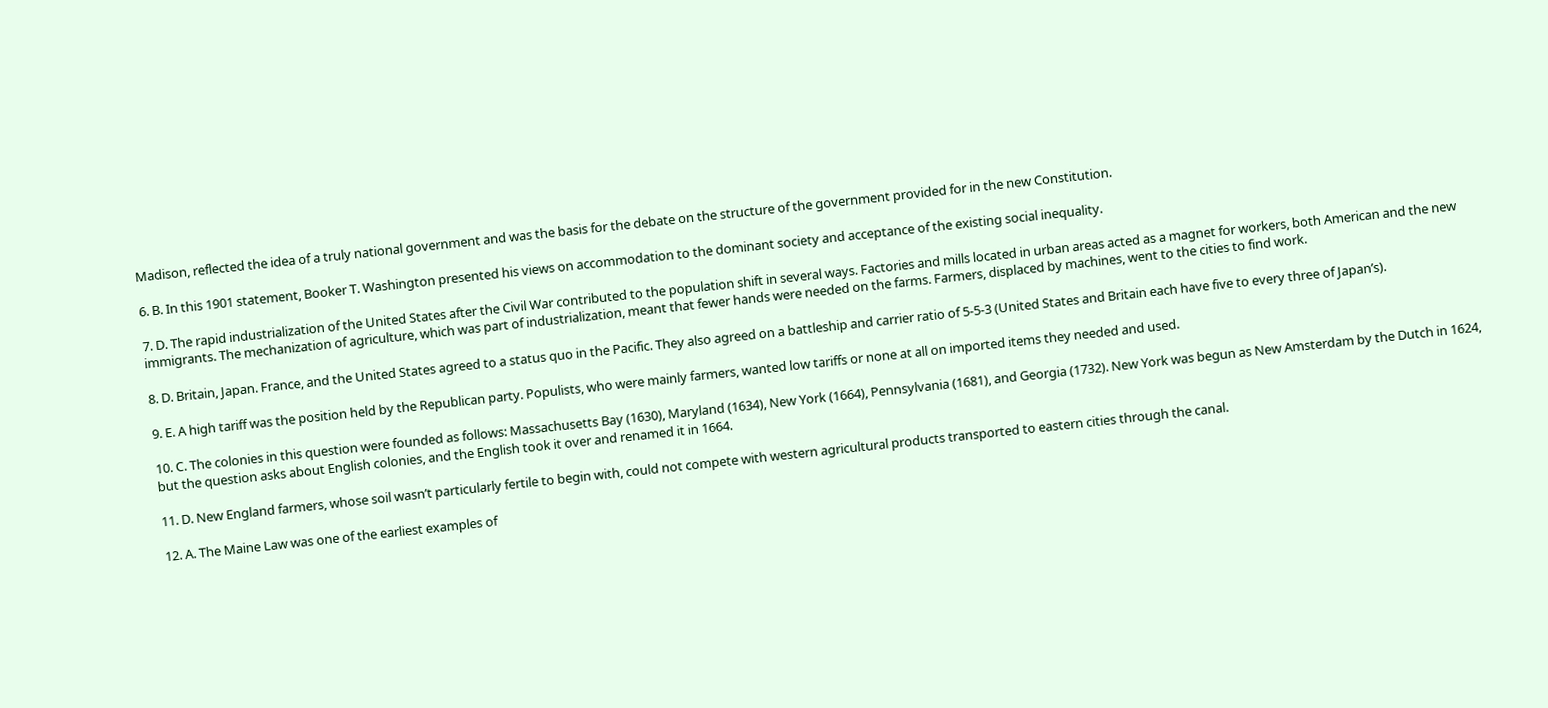Madison, reflected the idea of a truly national government and was the basis for the debate on the structure of the government provided for in the new Constitution.

6. B. In this 1901 statement, Booker T. Washington presented his views on accommodation to the dominant society and acceptance of the existing social inequality.

7. D. The rapid industrialization of the United States after the Civil War contributed to the population shift in several ways. Factories and mills located in urban areas acted as a magnet for workers, both American and the new immigrants. The mechanization of agriculture, which was part of industrialization, meant that fewer hands were needed on the farms. Farmers, displaced by machines, went to the cities to find work.

8. D. Britain, Japan. France, and the United States agreed to a status quo in the Pacific. They also agreed on a battleship and carrier ratio of 5-5-3 (United States and Britain each have five to every three of Japan’s).

9. E. A high tariff was the position held by the Republican party. Populists, who were mainly farmers, wanted low tariffs or none at all on imported items they needed and used.

10. C. The colonies in this question were founded as follows: Massachusetts Bay (1630), Maryland (1634), New York (1664), Pennsylvania (1681), and Georgia (1732). New York was begun as New Amsterdam by the Dutch in 1624, but the question asks about English colonies, and the English took it over and renamed it in 1664.

11. D. New England farmers, whose soil wasn’t particularly fertile to begin with, could not compete with western agricultural products transported to eastern cities through the canal.

12. A. The Maine Law was one of the earliest examples of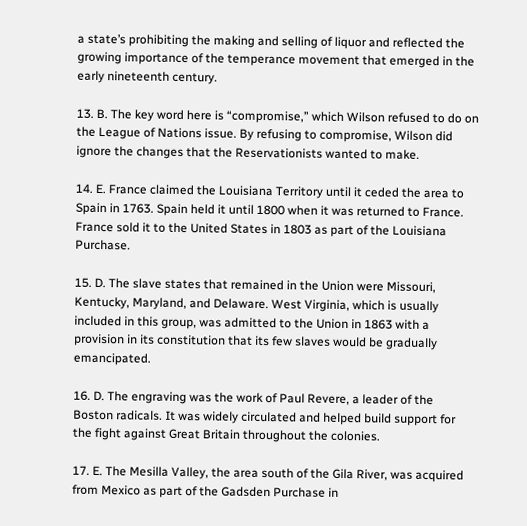a state’s prohibiting the making and selling of liquor and reflected the growing importance of the temperance movement that emerged in the early nineteenth century.

13. B. The key word here is “compromise,” which Wilson refused to do on the League of Nations issue. By refusing to compromise, Wilson did ignore the changes that the Reservationists wanted to make.

14. E. France claimed the Louisiana Territory until it ceded the area to Spain in 1763. Spain held it until 1800 when it was returned to France. France sold it to the United States in 1803 as part of the Louisiana Purchase.

15. D. The slave states that remained in the Union were Missouri, Kentucky, Maryland, and Delaware. West Virginia, which is usually included in this group, was admitted to the Union in 1863 with a provision in its constitution that its few slaves would be gradually emancipated.

16. D. The engraving was the work of Paul Revere, a leader of the Boston radicals. It was widely circulated and helped build support for the fight against Great Britain throughout the colonies.

17. E. The Mesilla Valley, the area south of the Gila River, was acquired from Mexico as part of the Gadsden Purchase in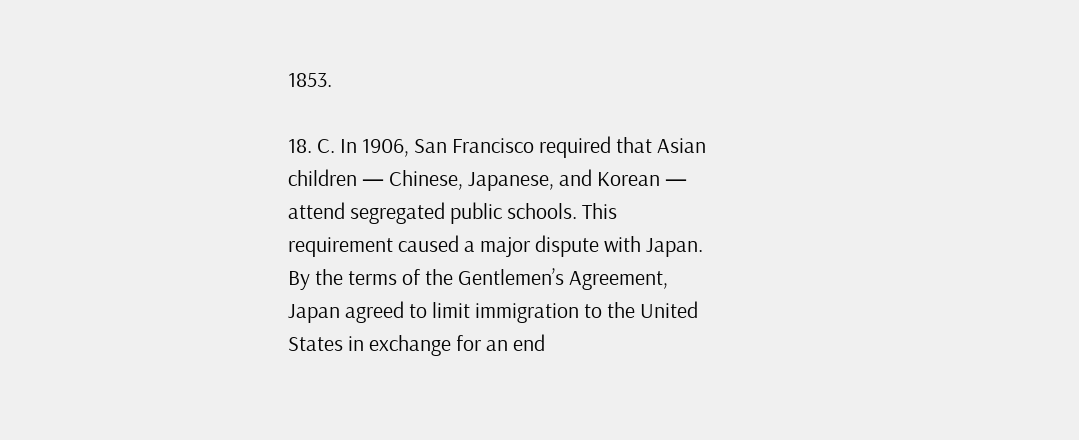1853.

18. C. In 1906, San Francisco required that Asian children — Chinese, Japanese, and Korean — attend segregated public schools. This requirement caused a major dispute with Japan. By the terms of the Gentlemen’s Agreement, Japan agreed to limit immigration to the United States in exchange for an end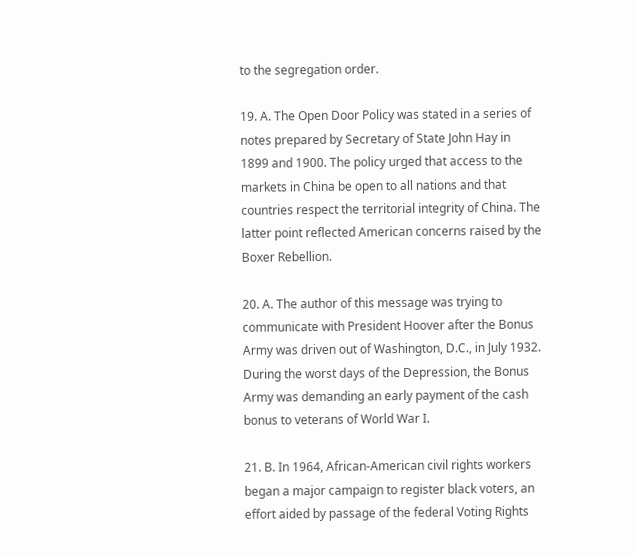to the segregation order.

19. A. The Open Door Policy was stated in a series of notes prepared by Secretary of State John Hay in 1899 and 1900. The policy urged that access to the markets in China be open to all nations and that countries respect the territorial integrity of China. The latter point reflected American concerns raised by the Boxer Rebellion.

20. A. The author of this message was trying to communicate with President Hoover after the Bonus Army was driven out of Washington, D.C., in July 1932. During the worst days of the Depression, the Bonus Army was demanding an early payment of the cash bonus to veterans of World War I.

21. B. In 1964, African-American civil rights workers began a major campaign to register black voters, an effort aided by passage of the federal Voting Rights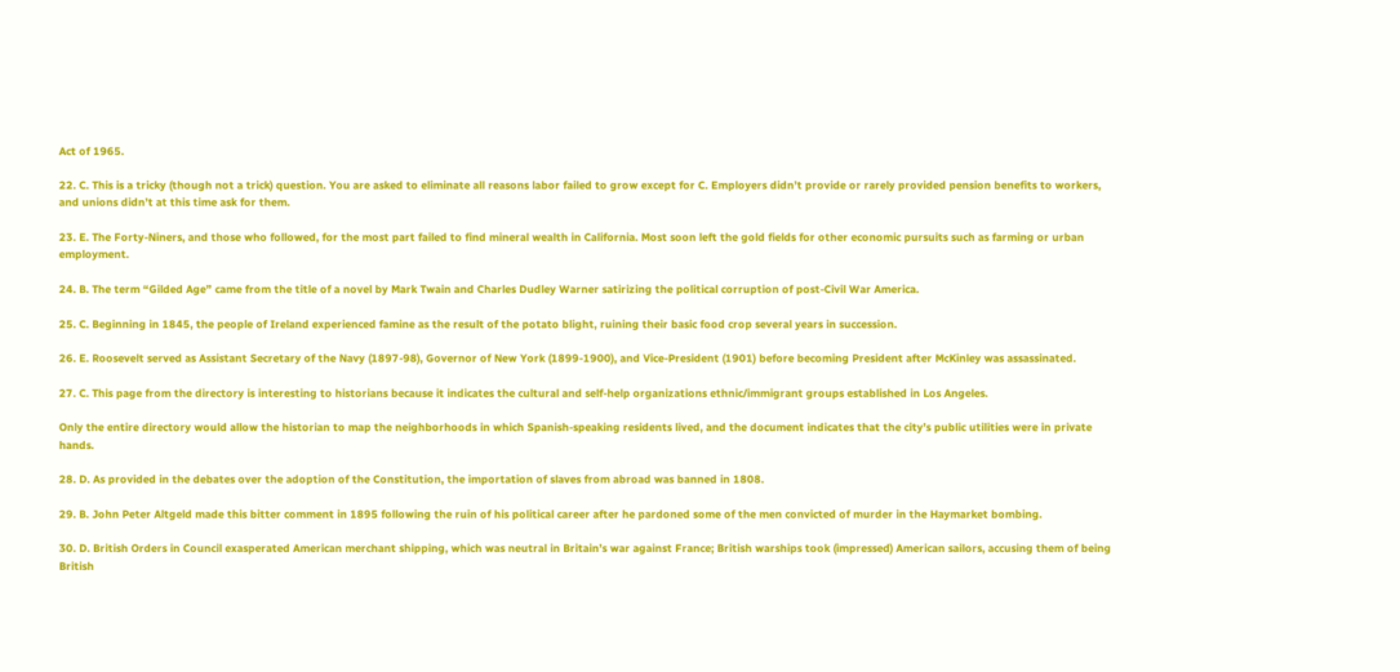Act of 1965.

22. C. This is a tricky (though not a trick) question. You are asked to eliminate all reasons labor failed to grow except for C. Employers didn’t provide or rarely provided pension benefits to workers, and unions didn’t at this time ask for them.

23. E. The Forty-Niners, and those who followed, for the most part failed to find mineral wealth in California. Most soon left the gold fields for other economic pursuits such as farming or urban employment.

24. B. The term “Gilded Age” came from the title of a novel by Mark Twain and Charles Dudley Warner satirizing the political corruption of post-Civil War America.

25. C. Beginning in 1845, the people of Ireland experienced famine as the result of the potato blight, ruining their basic food crop several years in succession.

26. E. Roosevelt served as Assistant Secretary of the Navy (1897-98), Governor of New York (1899-1900), and Vice-President (1901) before becoming President after McKinley was assassinated.

27. C. This page from the directory is interesting to historians because it indicates the cultural and self-help organizations ethnic/immigrant groups established in Los Angeles.

Only the entire directory would allow the historian to map the neighborhoods in which Spanish-speaking residents lived, and the document indicates that the city’s public utilities were in private hands.

28. D. As provided in the debates over the adoption of the Constitution, the importation of slaves from abroad was banned in 1808.

29. B. John Peter Altgeld made this bitter comment in 1895 following the ruin of his political career after he pardoned some of the men convicted of murder in the Haymarket bombing.

30. D. British Orders in Council exasperated American merchant shipping, which was neutral in Britain’s war against France; British warships took (impressed) American sailors, accusing them of being British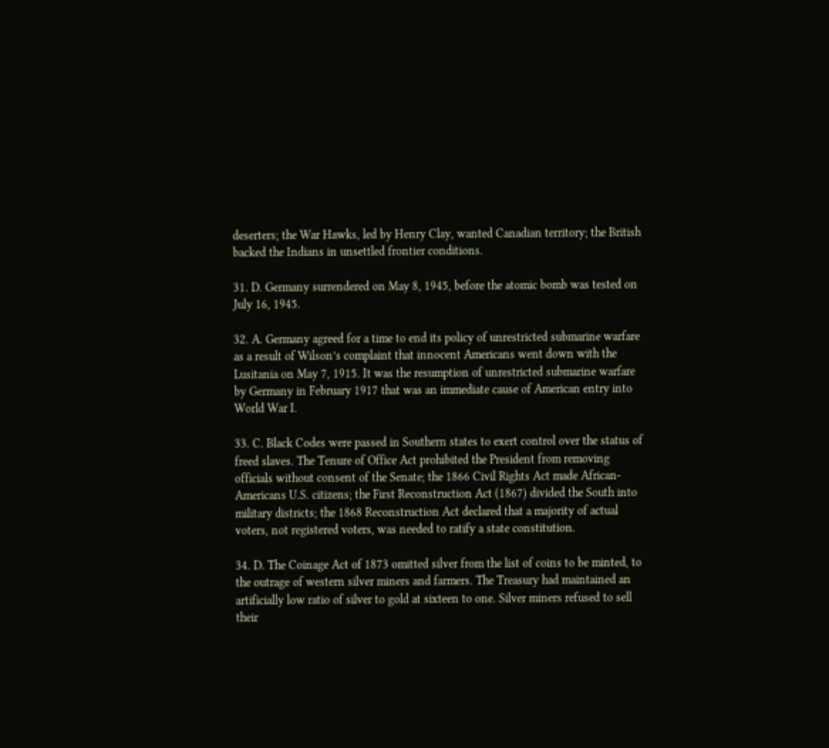deserters; the War Hawks, led by Henry Clay, wanted Canadian territory; the British backed the Indians in unsettled frontier conditions.

31. D. Germany surrendered on May 8, 1945, before the atomic bomb was tested on July 16, 1945.

32. A. Germany agreed for a time to end its policy of unrestricted submarine warfare as a result of Wilson’s complaint that innocent Americans went down with the Lusitania on May 7, 1915. It was the resumption of unrestricted submarine warfare by Germany in February 1917 that was an immediate cause of American entry into World War I.

33. C. Black Codes were passed in Southern states to exert control over the status of freed slaves. The Tenure of Office Act prohibited the President from removing officials without consent of the Senate; the 1866 Civil Rights Act made African-Americans U.S. citizens; the First Reconstruction Act (1867) divided the South into military districts; the 1868 Reconstruction Act declared that a majority of actual voters, not registered voters, was needed to ratify a state constitution.

34. D. The Coinage Act of 1873 omitted silver from the list of coins to be minted, to the outrage of western silver miners and farmers. The Treasury had maintained an artificially low ratio of silver to gold at sixteen to one. Silver miners refused to sell their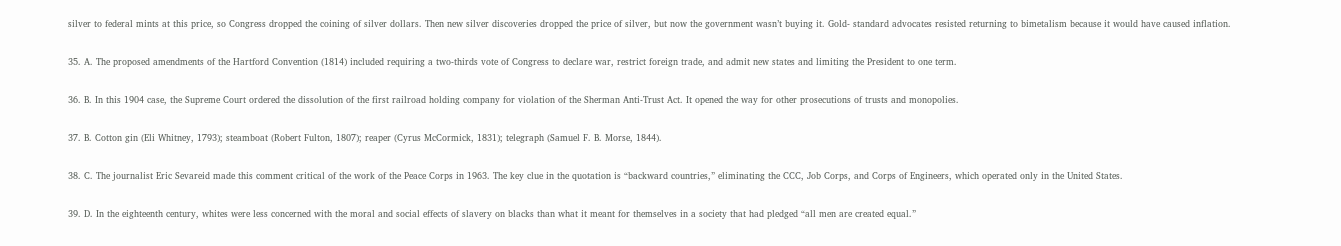silver to federal mints at this price, so Congress dropped the coining of silver dollars. Then new silver discoveries dropped the price of silver, but now the government wasn’t buying it. Gold- standard advocates resisted returning to bimetalism because it would have caused inflation.

35. A. The proposed amendments of the Hartford Convention (1814) included requiring a two-thirds vote of Congress to declare war, restrict foreign trade, and admit new states and limiting the President to one term.

36. B. In this 1904 case, the Supreme Court ordered the dissolution of the first railroad holding company for violation of the Sherman Anti-Trust Act. It opened the way for other prosecutions of trusts and monopolies.

37. B. Cotton gin (Eli Whitney, 1793); steamboat (Robert Fulton, 1807); reaper (Cyrus McCormick, 1831); telegraph (Samuel F. B. Morse, 1844).

38. C. The journalist Eric Sevareid made this comment critical of the work of the Peace Corps in 1963. The key clue in the quotation is “backward countries,” eliminating the CCC, Job Corps, and Corps of Engineers, which operated only in the United States.

39. D. In the eighteenth century, whites were less concerned with the moral and social effects of slavery on blacks than what it meant for themselves in a society that had pledged “all men are created equal.”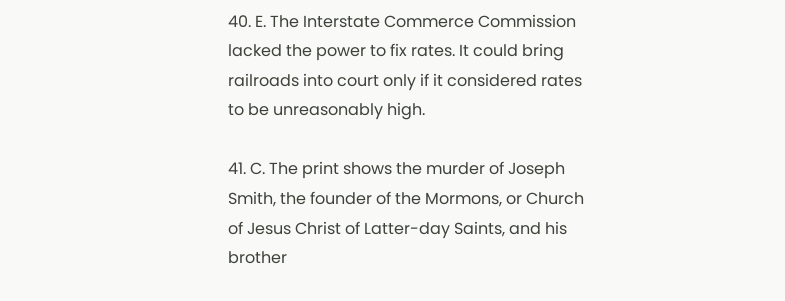40. E. The Interstate Commerce Commission lacked the power to fix rates. It could bring railroads into court only if it considered rates to be unreasonably high.

41. C. The print shows the murder of Joseph Smith, the founder of the Mormons, or Church of Jesus Christ of Latter-day Saints, and his brother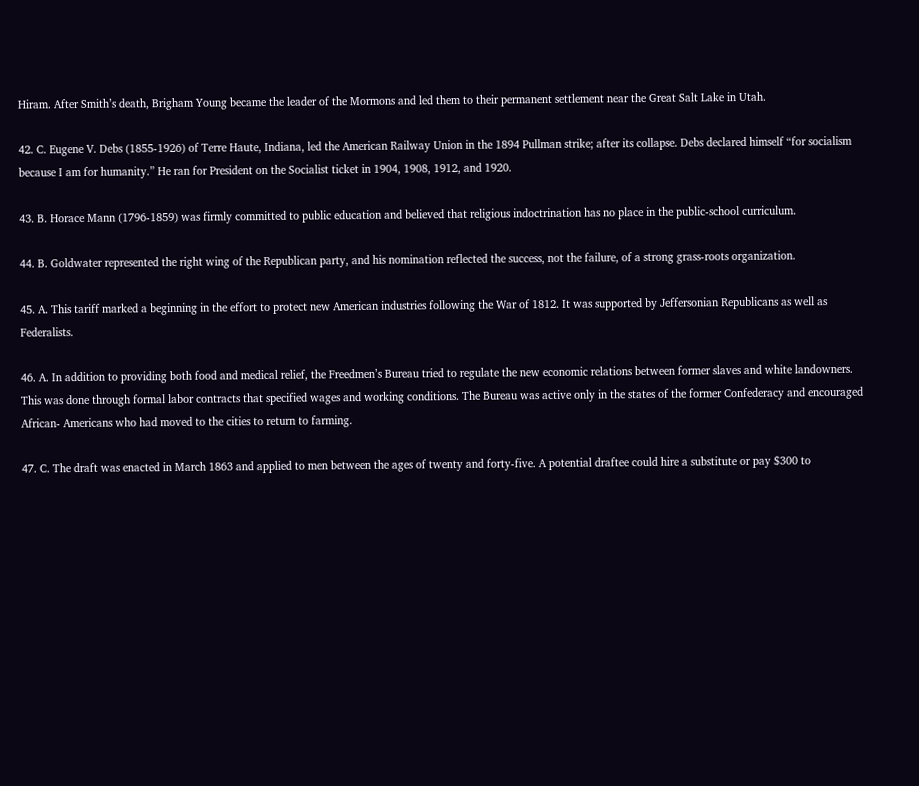Hiram. After Smith’s death, Brigham Young became the leader of the Mormons and led them to their permanent settlement near the Great Salt Lake in Utah.

42. C. Eugene V. Debs (1855-1926) of Terre Haute, Indiana, led the American Railway Union in the 1894 Pullman strike; after its collapse. Debs declared himself “for socialism because I am for humanity.” He ran for President on the Socialist ticket in 1904, 1908, 1912, and 1920.

43. B. Horace Mann (1796-1859) was firmly committed to public education and believed that religious indoctrination has no place in the public-school curriculum.

44. B. Goldwater represented the right wing of the Republican party, and his nomination reflected the success, not the failure, of a strong grass-roots organization.

45. A. This tariff marked a beginning in the effort to protect new American industries following the War of 1812. It was supported by Jeffersonian Republicans as well as Federalists.

46. A. In addition to providing both food and medical relief, the Freedmen’s Bureau tried to regulate the new economic relations between former slaves and white landowners. This was done through formal labor contracts that specified wages and working conditions. The Bureau was active only in the states of the former Confederacy and encouraged African- Americans who had moved to the cities to return to farming.

47. C. The draft was enacted in March 1863 and applied to men between the ages of twenty and forty-five. A potential draftee could hire a substitute or pay $300 to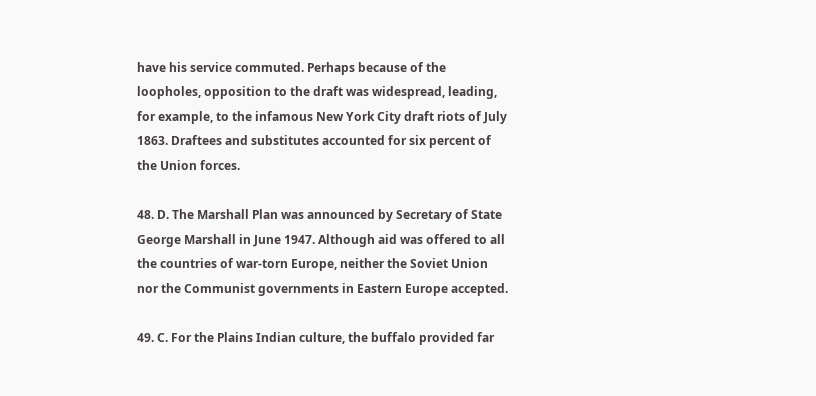have his service commuted. Perhaps because of the loopholes, opposition to the draft was widespread, leading, for example, to the infamous New York City draft riots of July 1863. Draftees and substitutes accounted for six percent of the Union forces.

48. D. The Marshall Plan was announced by Secretary of State George Marshall in June 1947. Although aid was offered to all the countries of war-torn Europe, neither the Soviet Union nor the Communist governments in Eastern Europe accepted.

49. C. For the Plains Indian culture, the buffalo provided far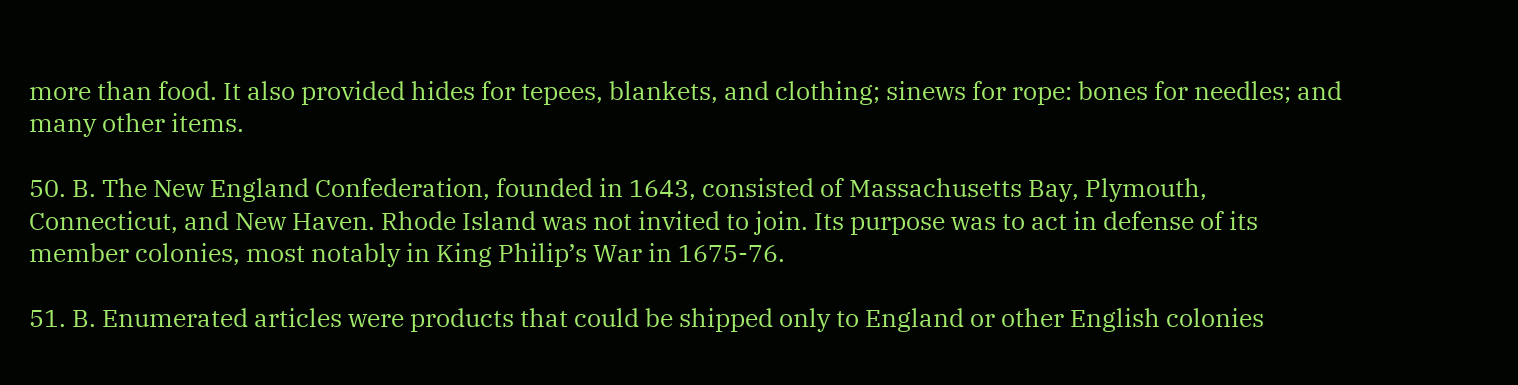more than food. It also provided hides for tepees, blankets, and clothing; sinews for rope: bones for needles; and many other items.

50. B. The New England Confederation, founded in 1643, consisted of Massachusetts Bay, Plymouth, Connecticut, and New Haven. Rhode Island was not invited to join. Its purpose was to act in defense of its member colonies, most notably in King Philip’s War in 1675-76.

51. B. Enumerated articles were products that could be shipped only to England or other English colonies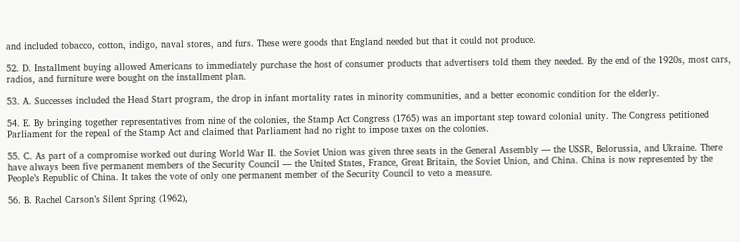and included tobacco, cotton, indigo, naval stores, and furs. These were goods that England needed but that it could not produce.

52. D. Installment buying allowed Americans to immediately purchase the host of consumer products that advertisers told them they needed. By the end of the 1920s, most cars, radios, and furniture were bought on the installment plan.

53. A. Successes included the Head Start program, the drop in infant mortality rates in minority communities, and a better economic condition for the elderly.

54. E. By bringing together representatives from nine of the colonies, the Stamp Act Congress (1765) was an important step toward colonial unity. The Congress petitioned Parliament for the repeal of the Stamp Act and claimed that Parliament had no right to impose taxes on the colonies.

55. C. As part of a compromise worked out during World War II. the Soviet Union was given three seats in the General Assembly — the USSR, Belorussia, and Ukraine. There have always been five permanent members of the Security Council — the United States, France, Great Britain, the Soviet Union, and China. China is now represented by the People’s Republic of China. It takes the vote of only one permanent member of the Security Council to veto a measure.

56. B. Rachel Carson’s Silent Spring (1962),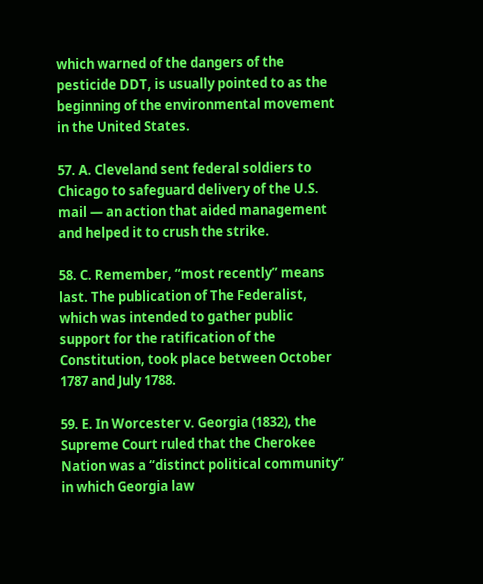which warned of the dangers of the pesticide DDT, is usually pointed to as the beginning of the environmental movement in the United States.

57. A. Cleveland sent federal soldiers to Chicago to safeguard delivery of the U.S. mail — an action that aided management and helped it to crush the strike.

58. C. Remember, “most recently” means last. The publication of The Federalist, which was intended to gather public support for the ratification of the Constitution, took place between October 1787 and July 1788.

59. E. In Worcester v. Georgia (1832), the Supreme Court ruled that the Cherokee Nation was a “distinct political community” in which Georgia law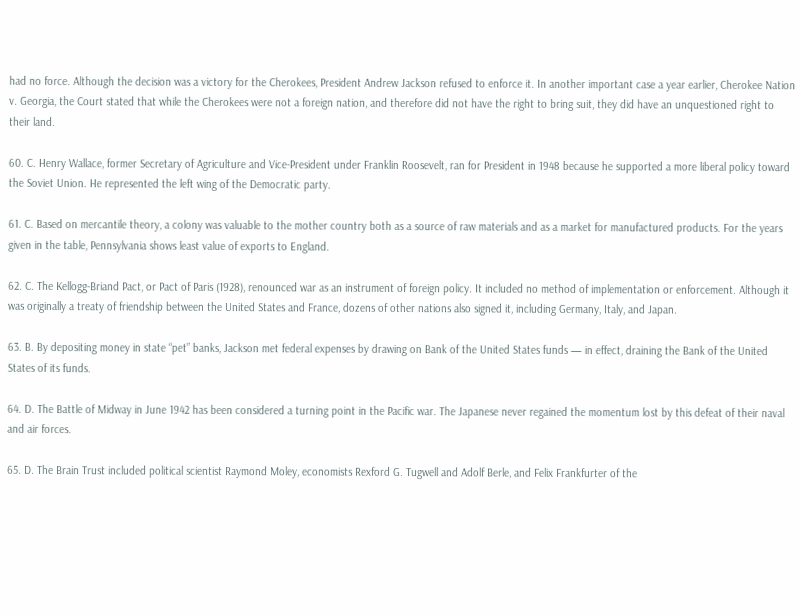had no force. Although the decision was a victory for the Cherokees, President Andrew Jackson refused to enforce it. In another important case a year earlier, Cherokee Nation v. Georgia, the Court stated that while the Cherokees were not a foreign nation, and therefore did not have the right to bring suit, they did have an unquestioned right to their land.

60. C. Henry Wallace, former Secretary of Agriculture and Vice-President under Franklin Roosevelt, ran for President in 1948 because he supported a more liberal policy toward the Soviet Union. He represented the left wing of the Democratic party.

61. C. Based on mercantile theory, a colony was valuable to the mother country both as a source of raw materials and as a market for manufactured products. For the years given in the table, Pennsylvania shows least value of exports to England.

62. C. The Kellogg-Briand Pact, or Pact of Paris (1928), renounced war as an instrument of foreign policy. It included no method of implementation or enforcement. Although it was originally a treaty of friendship between the United States and France, dozens of other nations also signed it, including Germany, Italy, and Japan.

63. B. By depositing money in state “pet” banks, Jackson met federal expenses by drawing on Bank of the United States funds — in effect, draining the Bank of the United States of its funds.

64. D. The Battle of Midway in June 1942 has been considered a turning point in the Pacific war. The Japanese never regained the momentum lost by this defeat of their naval and air forces.

65. D. The Brain Trust included political scientist Raymond Moley, economists Rexford G. Tugwell and Adolf Berle, and Felix Frankfurter of the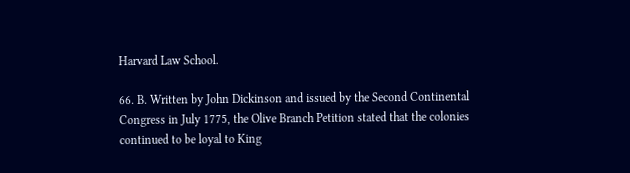Harvard Law School.

66. B. Written by John Dickinson and issued by the Second Continental Congress in July 1775, the Olive Branch Petition stated that the colonies continued to be loyal to King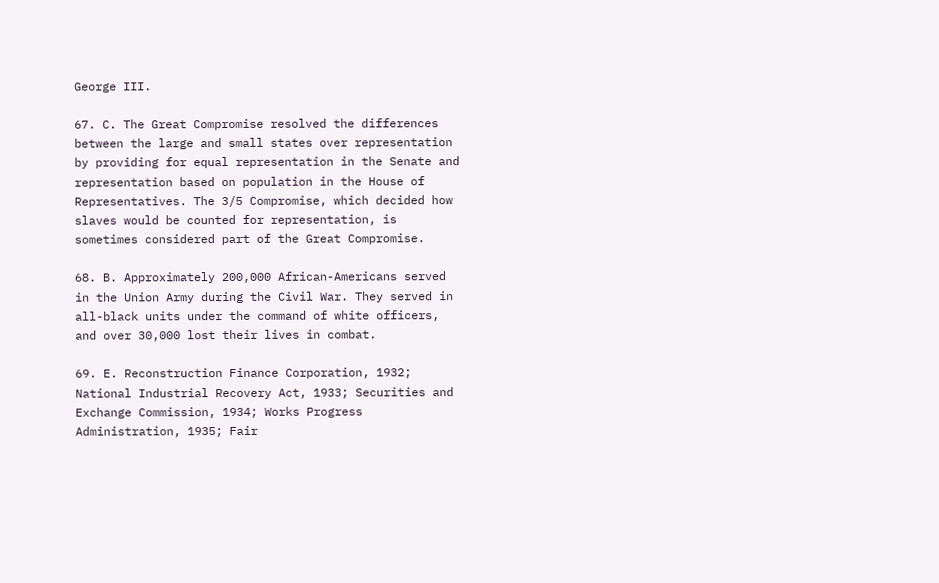George III.

67. C. The Great Compromise resolved the differences between the large and small states over representation by providing for equal representation in the Senate and representation based on population in the House of Representatives. The 3/5 Compromise, which decided how slaves would be counted for representation, is sometimes considered part of the Great Compromise.

68. B. Approximately 200,000 African-Americans served in the Union Army during the Civil War. They served in all-black units under the command of white officers, and over 30,000 lost their lives in combat.

69. E. Reconstruction Finance Corporation, 1932; National Industrial Recovery Act, 1933; Securities and Exchange Commission, 1934; Works Progress Administration, 1935; Fair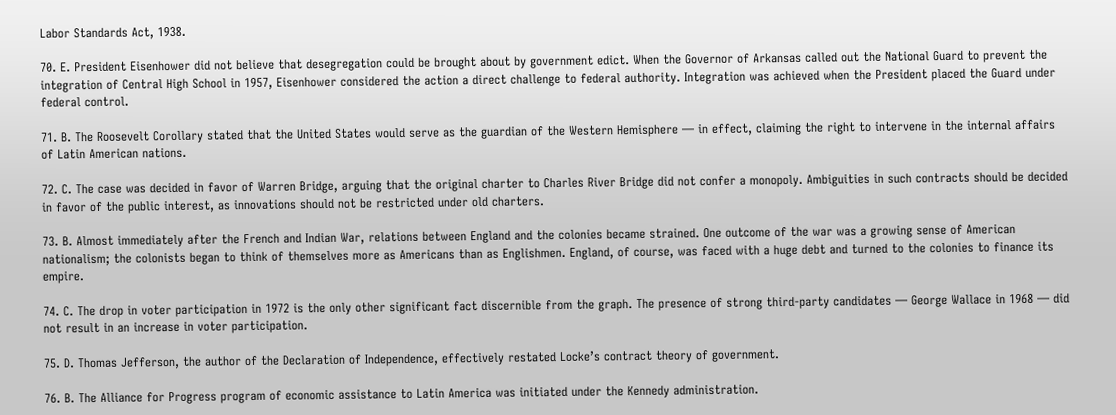Labor Standards Act, 1938.

70. E. President Eisenhower did not believe that desegregation could be brought about by government edict. When the Governor of Arkansas called out the National Guard to prevent the integration of Central High School in 1957, Eisenhower considered the action a direct challenge to federal authority. Integration was achieved when the President placed the Guard under federal control.

71. B. The Roosevelt Corollary stated that the United States would serve as the guardian of the Western Hemisphere — in effect, claiming the right to intervene in the internal affairs of Latin American nations.

72. C. The case was decided in favor of Warren Bridge, arguing that the original charter to Charles River Bridge did not confer a monopoly. Ambiguities in such contracts should be decided in favor of the public interest, as innovations should not be restricted under old charters.

73. B. Almost immediately after the French and Indian War, relations between England and the colonies became strained. One outcome of the war was a growing sense of American nationalism; the colonists began to think of themselves more as Americans than as Englishmen. England, of course, was faced with a huge debt and turned to the colonies to finance its empire.

74. C. The drop in voter participation in 1972 is the only other significant fact discernible from the graph. The presence of strong third-party candidates — George Wallace in 1968 — did not result in an increase in voter participation.

75. D. Thomas Jefferson, the author of the Declaration of Independence, effectively restated Locke’s contract theory of government.

76. B. The Alliance for Progress program of economic assistance to Latin America was initiated under the Kennedy administration.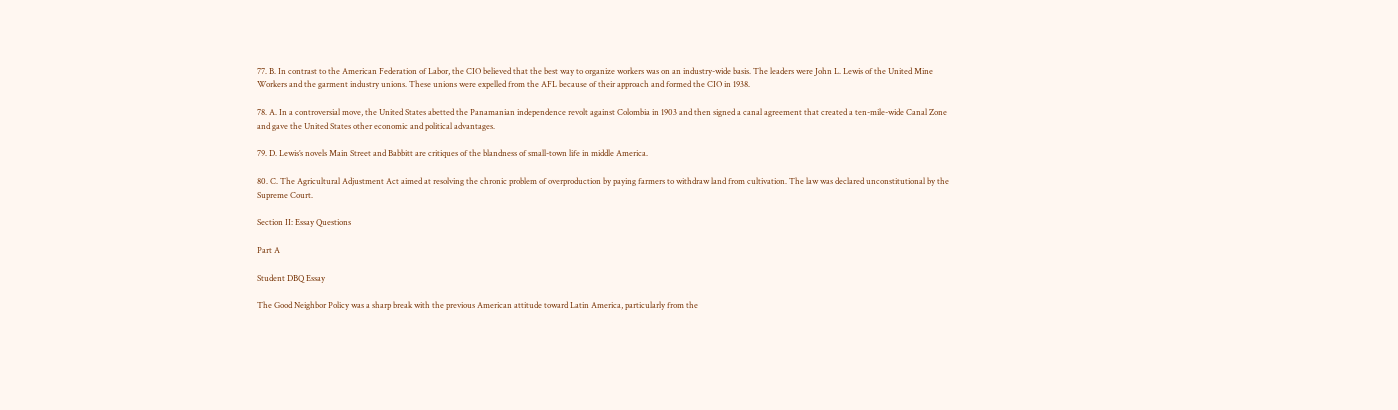77. B. In contrast to the American Federation of Labor, the CIO believed that the best way to organize workers was on an industry-wide basis. The leaders were John L. Lewis of the United Mine Workers and the garment industry unions. These unions were expelled from the AFL because of their approach and formed the CIO in 1938.

78. A. In a controversial move, the United States abetted the Panamanian independence revolt against Colombia in 1903 and then signed a canal agreement that created a ten-mile-wide Canal Zone and gave the United States other economic and political advantages.

79. D. Lewis’s novels Main Street and Babbitt are critiques of the blandness of small-town life in middle America.

80. C. The Agricultural Adjustment Act aimed at resolving the chronic problem of overproduction by paying farmers to withdraw land from cultivation. The law was declared unconstitutional by the Supreme Court.

Section II: Essay Questions

Part A

Student DBQ Essay

The Good Neighbor Policy was a sharp break with the previous American attitude toward Latin America, particularly from the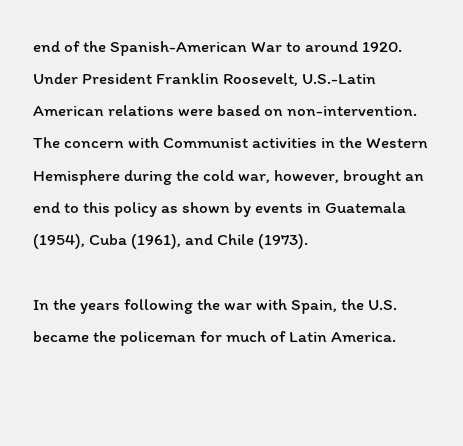end of the Spanish-American War to around 1920. Under President Franklin Roosevelt, U.S.-Latin American relations were based on non-intervention. The concern with Communist activities in the Western Hemisphere during the cold war, however, brought an end to this policy as shown by events in Guatemala (1954), Cuba (1961), and Chile (1973).

In the years following the war with Spain, the U.S. became the policeman for much of Latin America.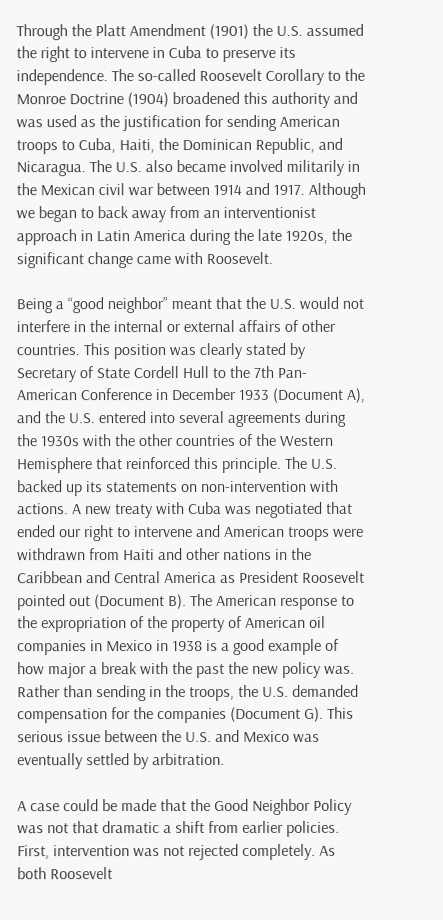Through the Platt Amendment (1901) the U.S. assumed the right to intervene in Cuba to preserve its independence. The so-called Roosevelt Corollary to the Monroe Doctrine (1904) broadened this authority and was used as the justification for sending American troops to Cuba, Haiti, the Dominican Republic, and Nicaragua. The U.S. also became involved militarily in the Mexican civil war between 1914 and 1917. Although we began to back away from an interventionist approach in Latin America during the late 1920s, the significant change came with Roosevelt.

Being a “good neighbor” meant that the U.S. would not interfere in the internal or external affairs of other countries. This position was clearly stated by Secretary of State Cordell Hull to the 7th Pan-American Conference in December 1933 (Document A), and the U.S. entered into several agreements during the 1930s with the other countries of the Western Hemisphere that reinforced this principle. The U.S. backed up its statements on non-intervention with actions. A new treaty with Cuba was negotiated that ended our right to intervene and American troops were withdrawn from Haiti and other nations in the Caribbean and Central America as President Roosevelt pointed out (Document B). The American response to the expropriation of the property of American oil companies in Mexico in 1938 is a good example of how major a break with the past the new policy was. Rather than sending in the troops, the U.S. demanded compensation for the companies (Document G). This serious issue between the U.S. and Mexico was eventually settled by arbitration.

A case could be made that the Good Neighbor Policy was not that dramatic a shift from earlier policies. First, intervention was not rejected completely. As both Roosevelt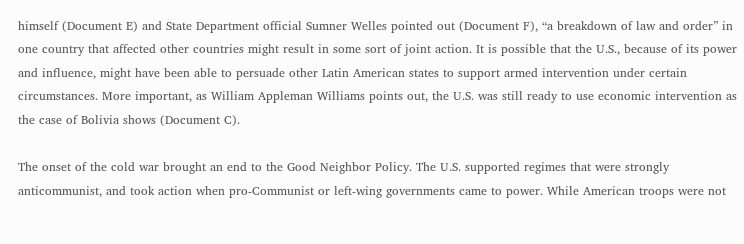himself (Document E) and State Department official Sumner Welles pointed out (Document F), “a breakdown of law and order” in one country that affected other countries might result in some sort of joint action. It is possible that the U.S., because of its power and influence, might have been able to persuade other Latin American states to support armed intervention under certain circumstances. More important, as William Appleman Williams points out, the U.S. was still ready to use economic intervention as the case of Bolivia shows (Document C).

The onset of the cold war brought an end to the Good Neighbor Policy. The U.S. supported regimes that were strongly anticommunist, and took action when pro-Communist or left-wing governments came to power. While American troops were not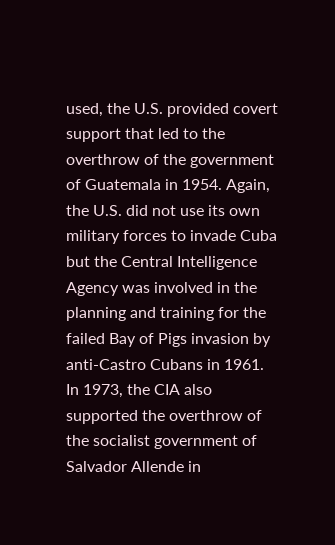used, the U.S. provided covert support that led to the overthrow of the government of Guatemala in 1954. Again, the U.S. did not use its own military forces to invade Cuba but the Central Intelligence Agency was involved in the planning and training for the failed Bay of Pigs invasion by anti-Castro Cubans in 1961. In 1973, the CIA also supported the overthrow of the socialist government of Salvador Allende in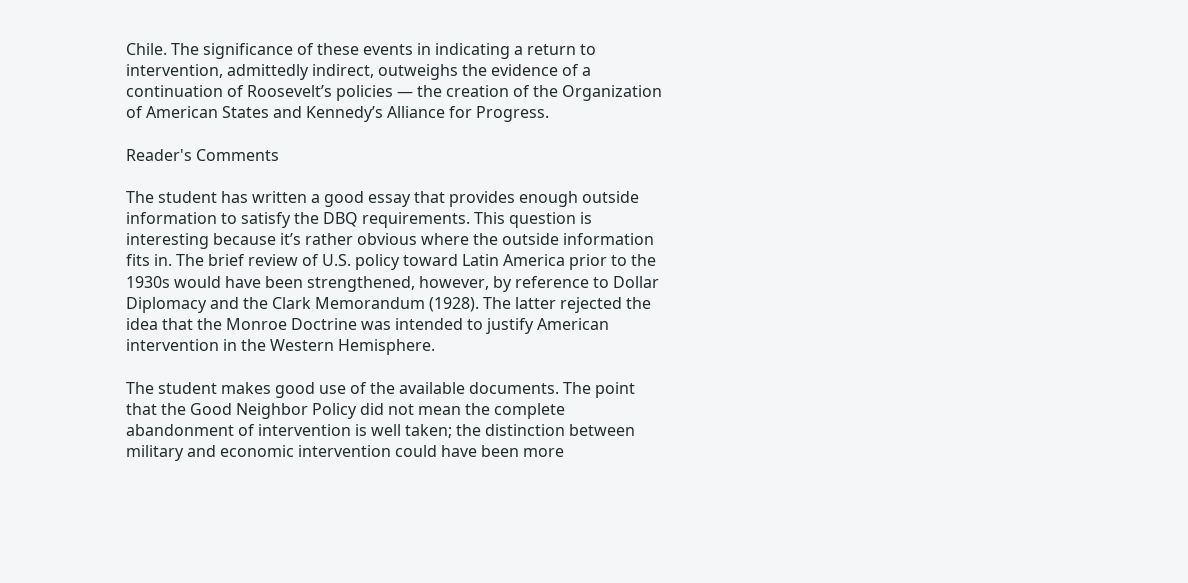Chile. The significance of these events in indicating a return to intervention, admittedly indirect, outweighs the evidence of a continuation of Roosevelt’s policies — the creation of the Organization of American States and Kennedy’s Alliance for Progress.

Reader's Comments

The student has written a good essay that provides enough outside information to satisfy the DBQ requirements. This question is interesting because it’s rather obvious where the outside information fits in. The brief review of U.S. policy toward Latin America prior to the 1930s would have been strengthened, however, by reference to Dollar Diplomacy and the Clark Memorandum (1928). The latter rejected the idea that the Monroe Doctrine was intended to justify American intervention in the Western Hemisphere.

The student makes good use of the available documents. The point that the Good Neighbor Policy did not mean the complete abandonment of intervention is well taken; the distinction between military and economic intervention could have been more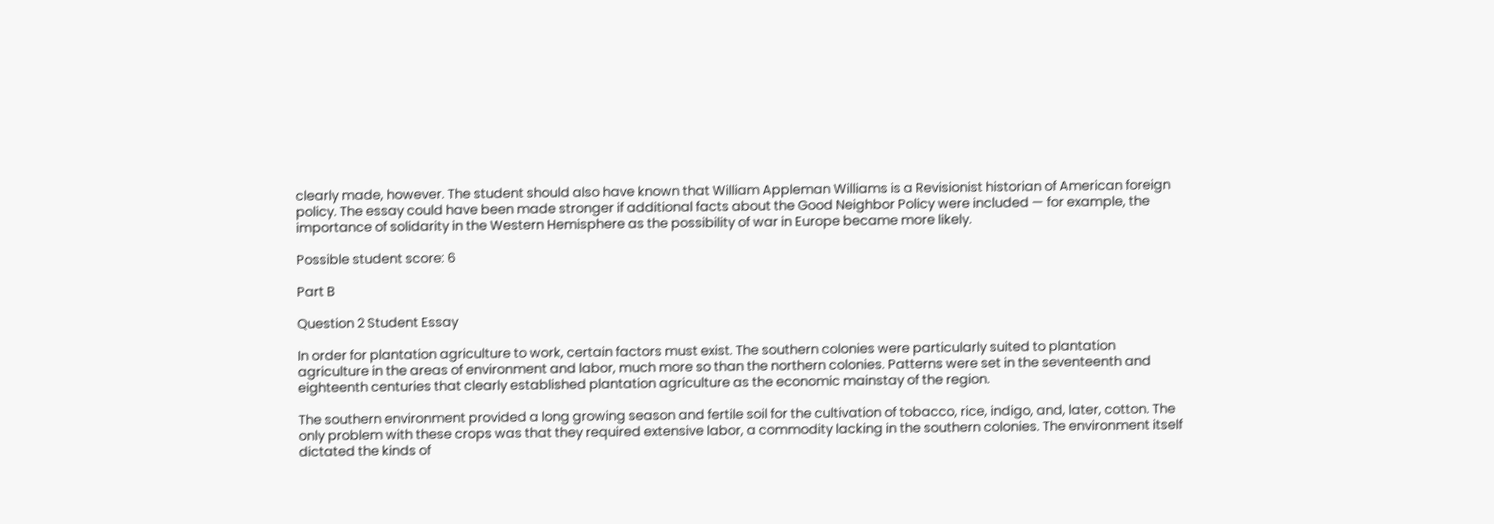clearly made, however. The student should also have known that William Appleman Williams is a Revisionist historian of American foreign policy. The essay could have been made stronger if additional facts about the Good Neighbor Policy were included — for example, the importance of solidarity in the Western Hemisphere as the possibility of war in Europe became more likely.

Possible student score: 6

Part B

Question 2 Student Essay

In order for plantation agriculture to work, certain factors must exist. The southern colonies were particularly suited to plantation agriculture in the areas of environment and labor, much more so than the northern colonies. Patterns were set in the seventeenth and eighteenth centuries that clearly established plantation agriculture as the economic mainstay of the region.

The southern environment provided a long growing season and fertile soil for the cultivation of tobacco, rice, indigo, and, later, cotton. The only problem with these crops was that they required extensive labor, a commodity lacking in the southern colonies. The environment itself dictated the kinds of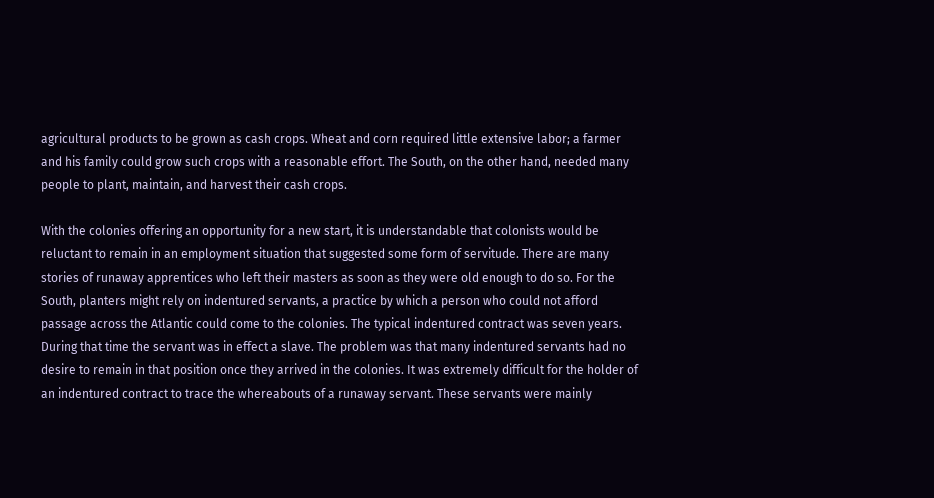agricultural products to be grown as cash crops. Wheat and corn required little extensive labor; a farmer and his family could grow such crops with a reasonable effort. The South, on the other hand, needed many people to plant, maintain, and harvest their cash crops.

With the colonies offering an opportunity for a new start, it is understandable that colonists would be reluctant to remain in an employment situation that suggested some form of servitude. There are many stories of runaway apprentices who left their masters as soon as they were old enough to do so. For the South, planters might rely on indentured servants, a practice by which a person who could not afford passage across the Atlantic could come to the colonies. The typical indentured contract was seven years. During that time the servant was in effect a slave. The problem was that many indentured servants had no desire to remain in that position once they arrived in the colonies. It was extremely difficult for the holder of an indentured contract to trace the whereabouts of a runaway servant. These servants were mainly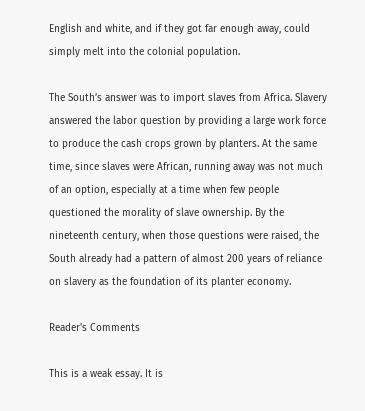English and white, and if they got far enough away, could simply melt into the colonial population.

The South’s answer was to import slaves from Africa. Slavery answered the labor question by providing a large work force to produce the cash crops grown by planters. At the same time, since slaves were African, running away was not much of an option, especially at a time when few people questioned the morality of slave ownership. By the nineteenth century, when those questions were raised, the South already had a pattern of almost 200 years of reliance on slavery as the foundation of its planter economy.

Reader's Comments

This is a weak essay. It is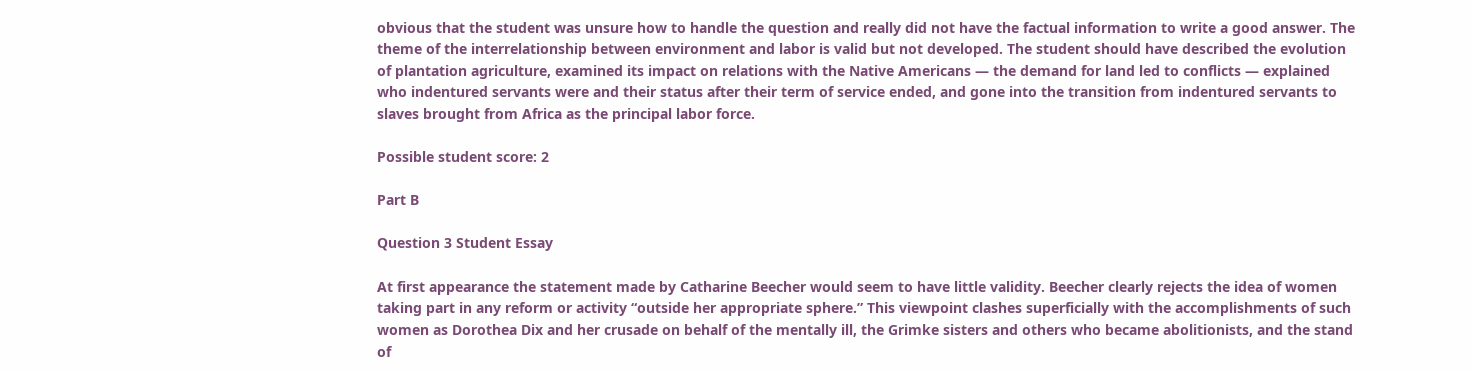obvious that the student was unsure how to handle the question and really did not have the factual information to write a good answer. The theme of the interrelationship between environment and labor is valid but not developed. The student should have described the evolution of plantation agriculture, examined its impact on relations with the Native Americans — the demand for land led to conflicts — explained who indentured servants were and their status after their term of service ended, and gone into the transition from indentured servants to slaves brought from Africa as the principal labor force.

Possible student score: 2

Part B

Question 3 Student Essay

At first appearance the statement made by Catharine Beecher would seem to have little validity. Beecher clearly rejects the idea of women taking part in any reform or activity “outside her appropriate sphere.” This viewpoint clashes superficially with the accomplishments of such women as Dorothea Dix and her crusade on behalf of the mentally ill, the Grimke sisters and others who became abolitionists, and the stand of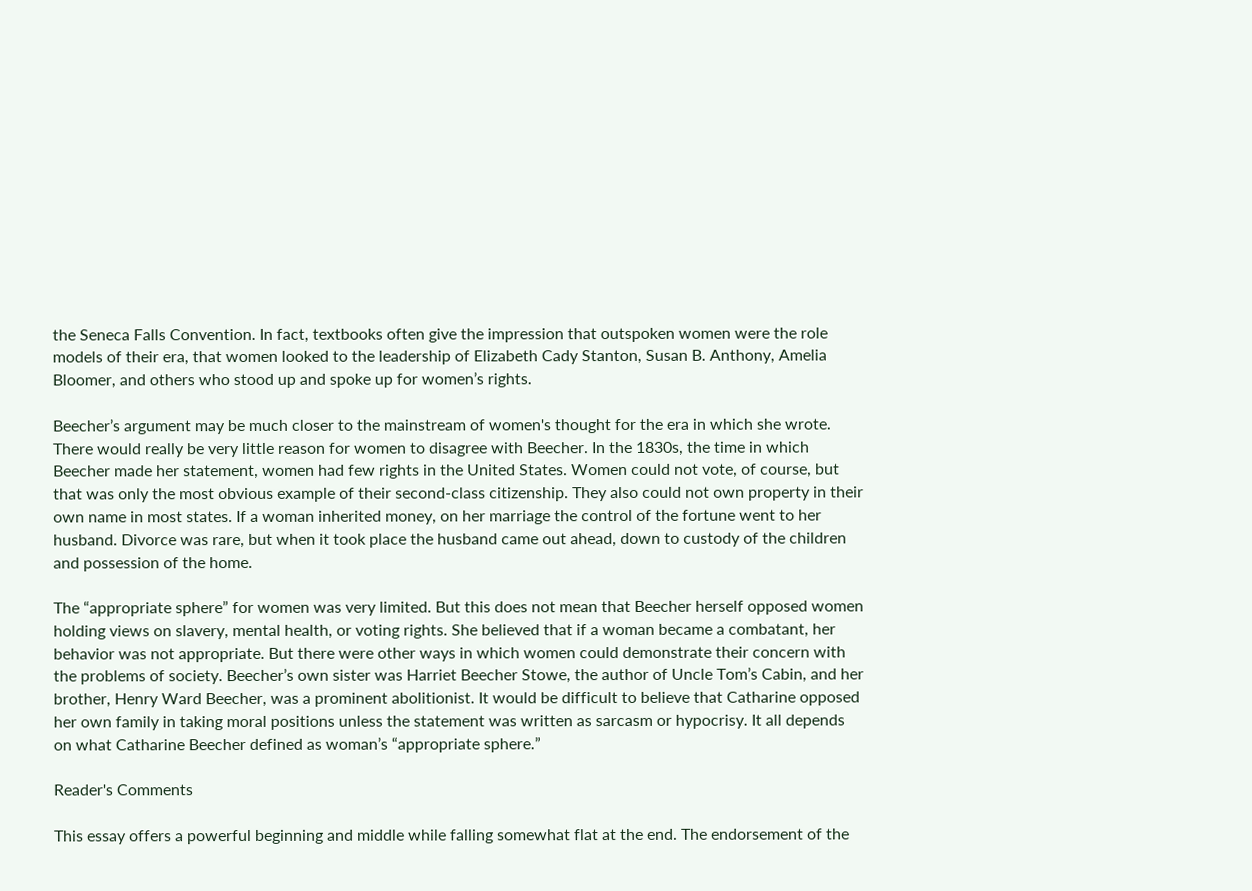the Seneca Falls Convention. In fact, textbooks often give the impression that outspoken women were the role models of their era, that women looked to the leadership of Elizabeth Cady Stanton, Susan B. Anthony, Amelia Bloomer, and others who stood up and spoke up for women’s rights.

Beecher’s argument may be much closer to the mainstream of women's thought for the era in which she wrote. There would really be very little reason for women to disagree with Beecher. In the 1830s, the time in which Beecher made her statement, women had few rights in the United States. Women could not vote, of course, but that was only the most obvious example of their second-class citizenship. They also could not own property in their own name in most states. If a woman inherited money, on her marriage the control of the fortune went to her husband. Divorce was rare, but when it took place the husband came out ahead, down to custody of the children and possession of the home.

The “appropriate sphere” for women was very limited. But this does not mean that Beecher herself opposed women holding views on slavery, mental health, or voting rights. She believed that if a woman became a combatant, her behavior was not appropriate. But there were other ways in which women could demonstrate their concern with the problems of society. Beecher’s own sister was Harriet Beecher Stowe, the author of Uncle Tom’s Cabin, and her brother, Henry Ward Beecher, was a prominent abolitionist. It would be difficult to believe that Catharine opposed her own family in taking moral positions unless the statement was written as sarcasm or hypocrisy. It all depends on what Catharine Beecher defined as woman’s “appropriate sphere.”

Reader's Comments

This essay offers a powerful beginning and middle while falling somewhat flat at the end. The endorsement of the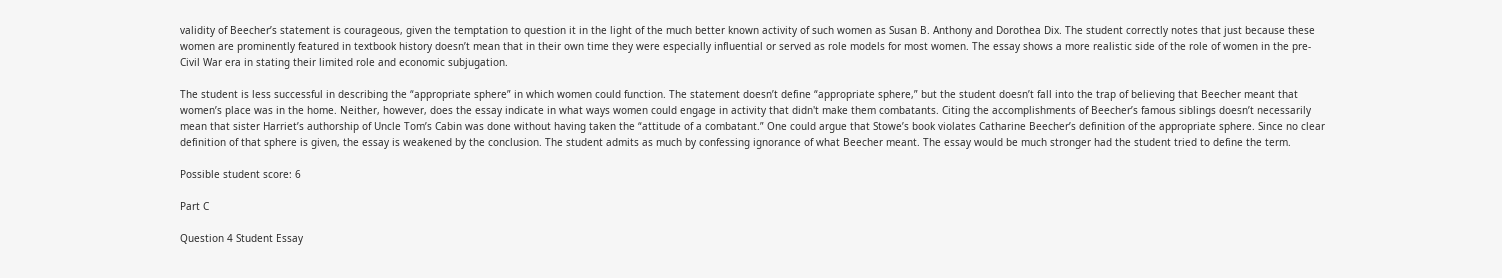validity of Beecher’s statement is courageous, given the temptation to question it in the light of the much better known activity of such women as Susan B. Anthony and Dorothea Dix. The student correctly notes that just because these women are prominently featured in textbook history doesn’t mean that in their own time they were especially influential or served as role models for most women. The essay shows a more realistic side of the role of women in the pre-Civil War era in stating their limited role and economic subjugation.

The student is less successful in describing the “appropriate sphere” in which women could function. The statement doesn’t define “appropriate sphere,” but the student doesn’t fall into the trap of believing that Beecher meant that women’s place was in the home. Neither, however, does the essay indicate in what ways women could engage in activity that didn't make them combatants. Citing the accomplishments of Beecher’s famous siblings doesn’t necessarily mean that sister Harriet’s authorship of Uncle Tom’s Cabin was done without having taken the “attitude of a combatant.” One could argue that Stowe’s book violates Catharine Beecher’s definition of the appropriate sphere. Since no clear definition of that sphere is given, the essay is weakened by the conclusion. The student admits as much by confessing ignorance of what Beecher meant. The essay would be much stronger had the student tried to define the term.

Possible student score: 6

Part C

Question 4 Student Essay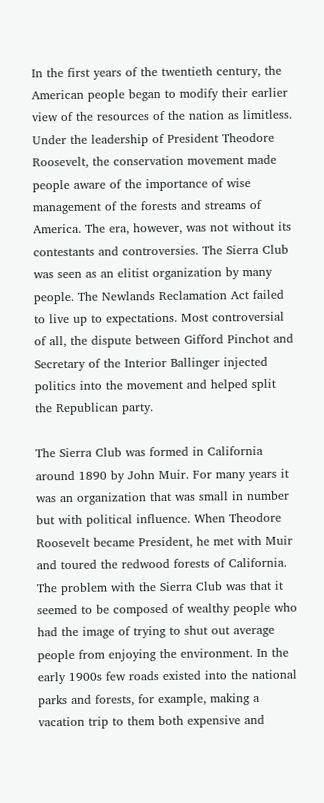In the first years of the twentieth century, the American people began to modify their earlier view of the resources of the nation as limitless. Under the leadership of President Theodore Roosevelt, the conservation movement made people aware of the importance of wise management of the forests and streams of America. The era, however, was not without its contestants and controversies. The Sierra Club was seen as an elitist organization by many people. The Newlands Reclamation Act failed to live up to expectations. Most controversial of all, the dispute between Gifford Pinchot and Secretary of the Interior Ballinger injected politics into the movement and helped split the Republican party.

The Sierra Club was formed in California around 1890 by John Muir. For many years it was an organization that was small in number but with political influence. When Theodore Roosevelt became President, he met with Muir and toured the redwood forests of California. The problem with the Sierra Club was that it seemed to be composed of wealthy people who had the image of trying to shut out average people from enjoying the environment. In the early 1900s few roads existed into the national parks and forests, for example, making a vacation trip to them both expensive and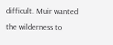difficult. Muir wanted the wilderness to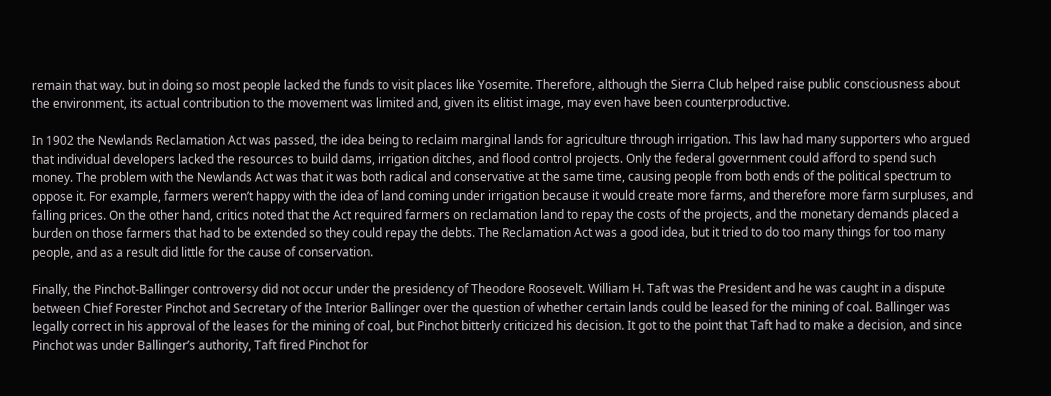remain that way. but in doing so most people lacked the funds to visit places like Yosemite. Therefore, although the Sierra Club helped raise public consciousness about the environment, its actual contribution to the movement was limited and, given its elitist image, may even have been counterproductive.

In 1902 the Newlands Reclamation Act was passed, the idea being to reclaim marginal lands for agriculture through irrigation. This law had many supporters who argued that individual developers lacked the resources to build dams, irrigation ditches, and flood control projects. Only the federal government could afford to spend such money. The problem with the Newlands Act was that it was both radical and conservative at the same time, causing people from both ends of the political spectrum to oppose it. For example, farmers weren’t happy with the idea of land coming under irrigation because it would create more farms, and therefore more farm surpluses, and falling prices. On the other hand, critics noted that the Act required farmers on reclamation land to repay the costs of the projects, and the monetary demands placed a burden on those farmers that had to be extended so they could repay the debts. The Reclamation Act was a good idea, but it tried to do too many things for too many people, and as a result did little for the cause of conservation.

Finally, the Pinchot-Ballinger controversy did not occur under the presidency of Theodore Roosevelt. William H. Taft was the President and he was caught in a dispute between Chief Forester Pinchot and Secretary of the Interior Ballinger over the question of whether certain lands could be leased for the mining of coal. Ballinger was legally correct in his approval of the leases for the mining of coal, but Pinchot bitterly criticized his decision. It got to the point that Taft had to make a decision, and since Pinchot was under Ballinger’s authority, Taft fired Pinchot for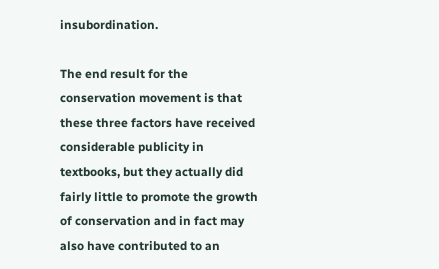insubordination.

The end result for the conservation movement is that these three factors have received considerable publicity in textbooks, but they actually did fairly little to promote the growth of conservation and in fact may also have contributed to an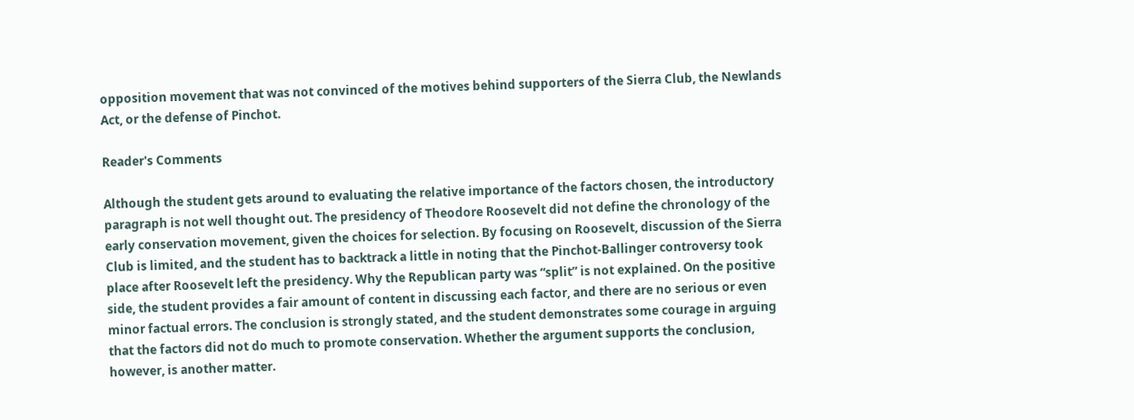opposition movement that was not convinced of the motives behind supporters of the Sierra Club, the Newlands Act, or the defense of Pinchot.

Reader's Comments

Although the student gets around to evaluating the relative importance of the factors chosen, the introductory paragraph is not well thought out. The presidency of Theodore Roosevelt did not define the chronology of the early conservation movement, given the choices for selection. By focusing on Roosevelt, discussion of the Sierra Club is limited, and the student has to backtrack a little in noting that the Pinchot-Ballinger controversy took place after Roosevelt left the presidency. Why the Republican party was “split” is not explained. On the positive side, the student provides a fair amount of content in discussing each factor, and there are no serious or even minor factual errors. The conclusion is strongly stated, and the student demonstrates some courage in arguing that the factors did not do much to promote conservation. Whether the argument supports the conclusion, however, is another matter.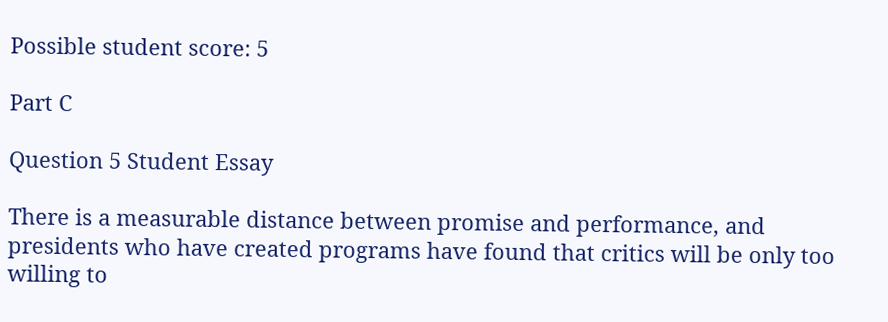Possible student score: 5

Part C

Question 5 Student Essay

There is a measurable distance between promise and performance, and presidents who have created programs have found that critics will be only too willing to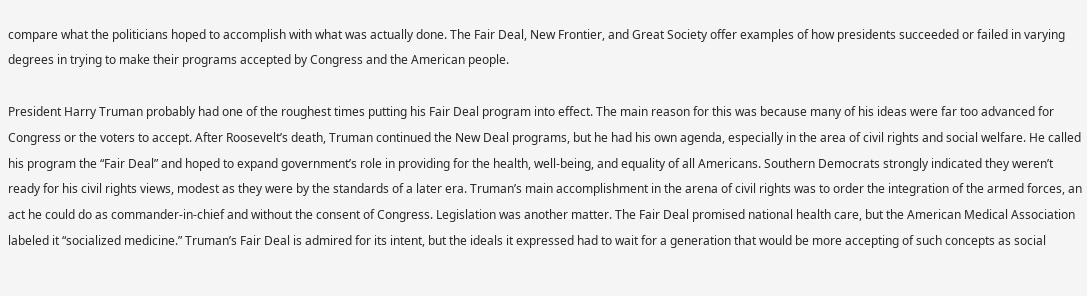compare what the politicians hoped to accomplish with what was actually done. The Fair Deal, New Frontier, and Great Society offer examples of how presidents succeeded or failed in varying degrees in trying to make their programs accepted by Congress and the American people.

President Harry Truman probably had one of the roughest times putting his Fair Deal program into effect. The main reason for this was because many of his ideas were far too advanced for Congress or the voters to accept. After Roosevelt’s death, Truman continued the New Deal programs, but he had his own agenda, especially in the area of civil rights and social welfare. He called his program the “Fair Deal” and hoped to expand government’s role in providing for the health, well-being, and equality of all Americans. Southern Democrats strongly indicated they weren’t ready for his civil rights views, modest as they were by the standards of a later era. Truman’s main accomplishment in the arena of civil rights was to order the integration of the armed forces, an act he could do as commander-in-chief and without the consent of Congress. Legislation was another matter. The Fair Deal promised national health care, but the American Medical Association labeled it “socialized medicine.” Truman’s Fair Deal is admired for its intent, but the ideals it expressed had to wait for a generation that would be more accepting of such concepts as social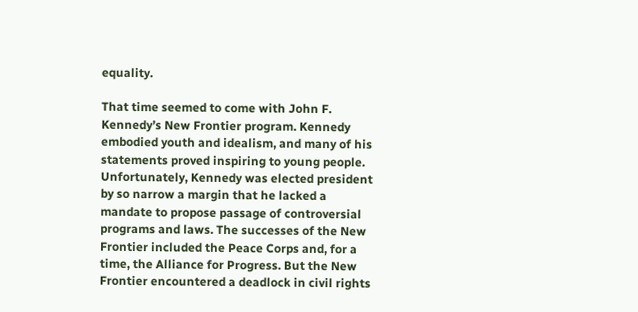equality.

That time seemed to come with John F. Kennedy’s New Frontier program. Kennedy embodied youth and idealism, and many of his statements proved inspiring to young people. Unfortunately, Kennedy was elected president by so narrow a margin that he lacked a mandate to propose passage of controversial programs and laws. The successes of the New Frontier included the Peace Corps and, for a time, the Alliance for Progress. But the New Frontier encountered a deadlock in civil rights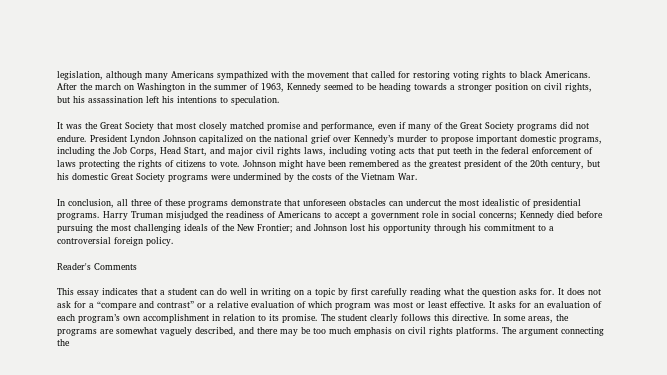legislation, although many Americans sympathized with the movement that called for restoring voting rights to black Americans. After the march on Washington in the summer of 1963, Kennedy seemed to be heading towards a stronger position on civil rights, but his assassination left his intentions to speculation.

It was the Great Society that most closely matched promise and performance, even if many of the Great Society programs did not endure. President Lyndon Johnson capitalized on the national grief over Kennedy’s murder to propose important domestic programs, including the Job Corps, Head Start, and major civil rights laws, including voting acts that put teeth in the federal enforcement of laws protecting the rights of citizens to vote. Johnson might have been remembered as the greatest president of the 20th century, but his domestic Great Society programs were undermined by the costs of the Vietnam War.

In conclusion, all three of these programs demonstrate that unforeseen obstacles can undercut the most idealistic of presidential programs. Harry Truman misjudged the readiness of Americans to accept a government role in social concerns; Kennedy died before pursuing the most challenging ideals of the New Frontier; and Johnson lost his opportunity through his commitment to a controversial foreign policy.

Reader's Comments

This essay indicates that a student can do well in writing on a topic by first carefully reading what the question asks for. It does not ask for a “compare and contrast” or a relative evaluation of which program was most or least effective. It asks for an evaluation of each program’s own accomplishment in relation to its promise. The student clearly follows this directive. In some areas, the programs are somewhat vaguely described, and there may be too much emphasis on civil rights platforms. The argument connecting the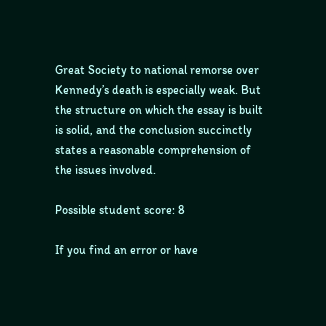Great Society to national remorse over Kennedy’s death is especially weak. But the structure on which the essay is built is solid, and the conclusion succinctly states a reasonable comprehension of the issues involved.

Possible student score: 8

If you find an error or have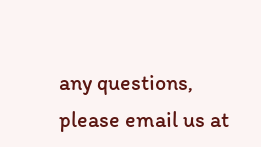any questions, please email us at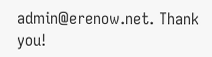admin@erenow.net. Thank you!